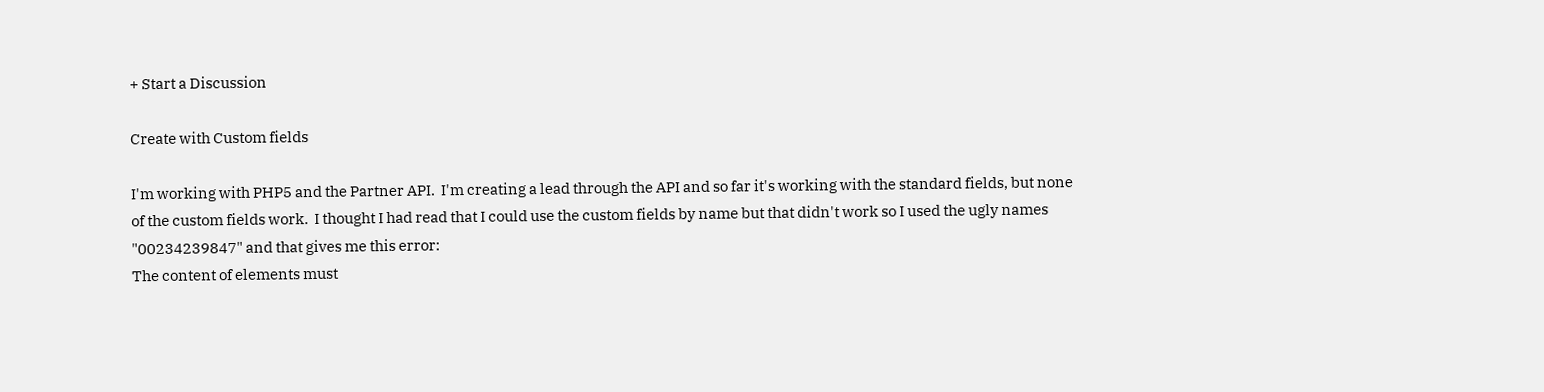+ Start a Discussion

Create with Custom fields

I'm working with PHP5 and the Partner API.  I'm creating a lead through the API and so far it's working with the standard fields, but none of the custom fields work.  I thought I had read that I could use the custom fields by name but that didn't work so I used the ugly names "00234239847" and that gives me this error:
The content of elements must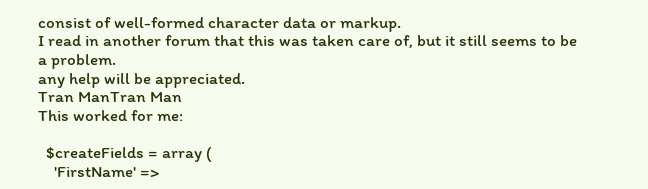consist of well-formed character data or markup.
I read in another forum that this was taken care of, but it still seems to be a problem.
any help will be appreciated.
Tran ManTran Man
This worked for me:

  $createFields = array (
    'FirstName' =>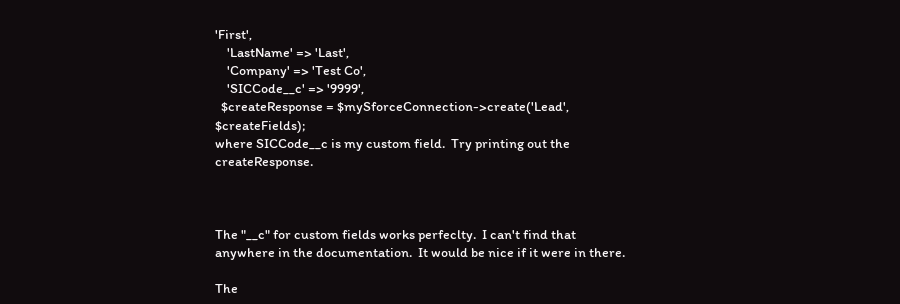'First',
    'LastName' => 'Last',
    'Company' => 'Test Co',
    'SICCode__c' => '9999',
  $createResponse = $mySforceConnection->create('Lead', $createFields);
where SICCode__c is my custom field.  Try printing out the createResponse.



The "__c" for custom fields works perfeclty.  I can't find that anywhere in the documentation.  It would be nice if it were in there.

The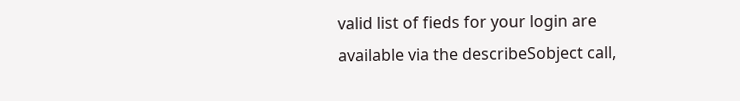valid list of fieds for your login are available via the describeSobject call,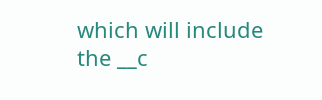which will include the __c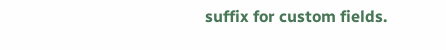suffix for custom fields.